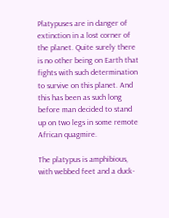Platypuses are in danger of extinction in a lost corner of the planet. Quite surely there is no other being on Earth that fights with such determination to survive on this planet. And this has been as such long before man decided to stand up on two legs in some remote African quagmire.

The platypus is amphibious, with webbed feet and a duck-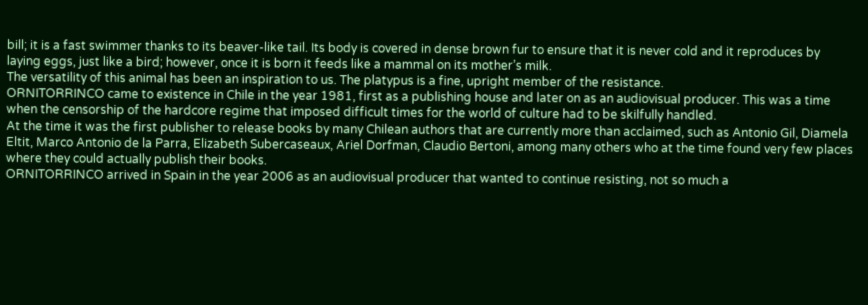bill; it is a fast swimmer thanks to its beaver-like tail. Its body is covered in dense brown fur to ensure that it is never cold and it reproduces by laying eggs, just like a bird; however, once it is born it feeds like a mammal on its mother’s milk.
The versatility of this animal has been an inspiration to us. The platypus is a fine, upright member of the resistance.
ORNITORRINCO came to existence in Chile in the year 1981, first as a publishing house and later on as an audiovisual producer. This was a time when the censorship of the hardcore regime that imposed difficult times for the world of culture had to be skilfully handled.
At the time it was the first publisher to release books by many Chilean authors that are currently more than acclaimed, such as Antonio Gil, Diamela Eltit, Marco Antonio de la Parra, Elizabeth Subercaseaux, Ariel Dorfman, Claudio Bertoni, among many others who at the time found very few places where they could actually publish their books.
ORNITORRINCO arrived in Spain in the year 2006 as an audiovisual producer that wanted to continue resisting, not so much a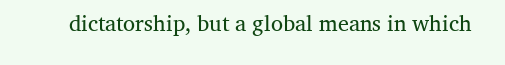dictatorship, but a global means in which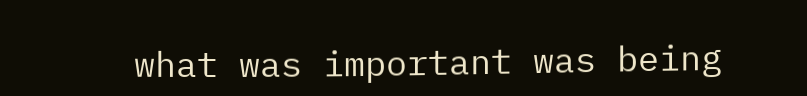what was important was being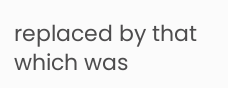replaced by that which was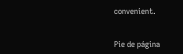convenient.


Pie de página